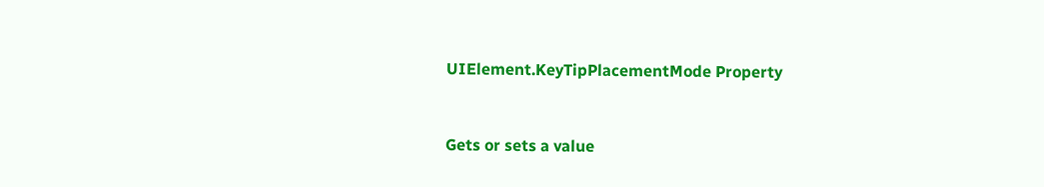UIElement.KeyTipPlacementMode Property


Gets or sets a value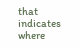that indicates where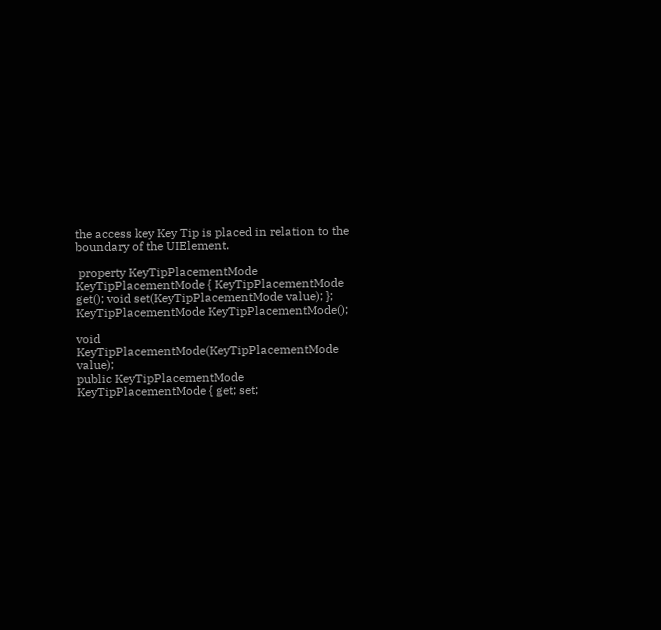the access key Key Tip is placed in relation to the boundary of the UIElement.

 property KeyTipPlacementMode KeyTipPlacementMode { KeyTipPlacementMode get(); void set(KeyTipPlacementMode value); };
KeyTipPlacementMode KeyTipPlacementMode();

void KeyTipPlacementMode(KeyTipPlacementMode value);
public KeyTipPlacementMode KeyTipPlacementMode { get; set;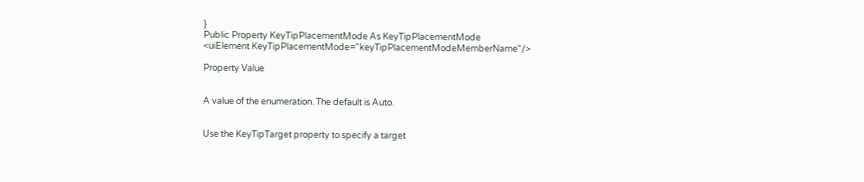}
Public Property KeyTipPlacementMode As KeyTipPlacementMode
<uiElement KeyTipPlacementMode="keyTipPlacementModeMemberName"/>

Property Value


A value of the enumeration. The default is Auto.


Use the KeyTipTarget property to specify a target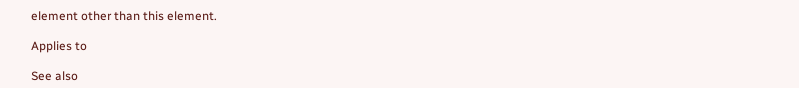element other than this element.

Applies to

See also